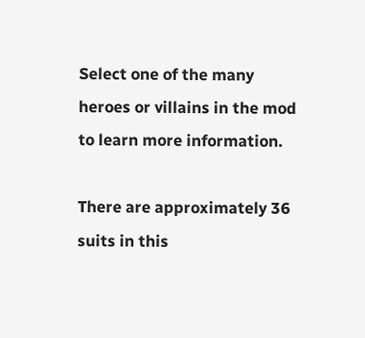Select one of the many heroes or villains in the mod to learn more information.

There are approximately 36 suits in this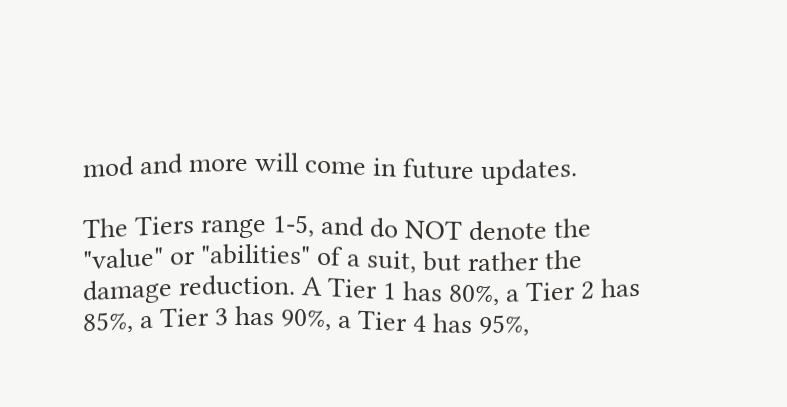mod and more will come in future updates.

The Tiers range 1-5, and do NOT denote the "value" or "abilities" of a suit, but rather the damage reduction. A Tier 1 has 80%, a Tier 2 has 85%, a Tier 3 has 90%, a Tier 4 has 95%,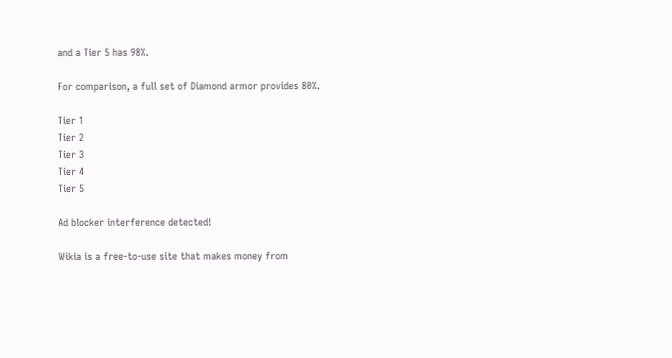and a Tier 5 has 98%.

For comparison, a full set of Diamond armor provides 80%.

Tier 1
Tier 2
Tier 3
Tier 4
Tier 5

Ad blocker interference detected!

Wikia is a free-to-use site that makes money from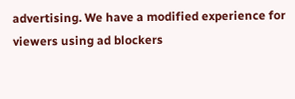advertising. We have a modified experience for viewers using ad blockers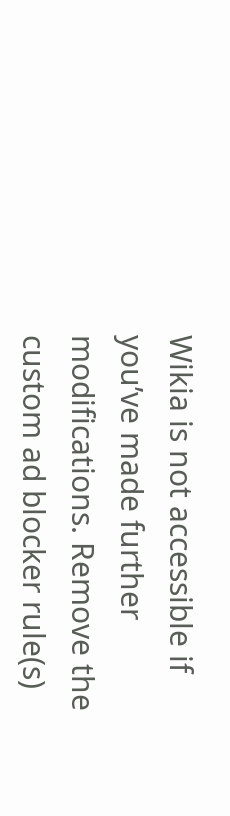Wikia is not accessible if you’ve made further modifications. Remove the custom ad blocker rule(s)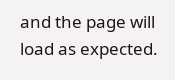and the page will load as expected.